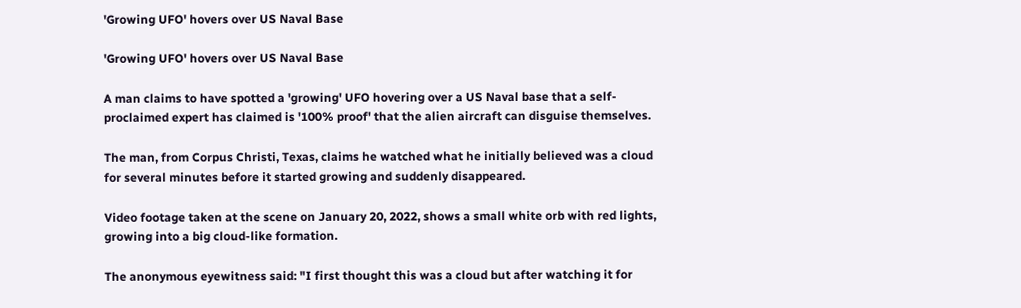'Growing UFO' hovers over US Naval Base

'Growing UFO' hovers over US Naval Base

A man claims to have spotted a 'growing' UFO hovering over a US Naval base that a self-proclaimed expert has claimed is '100% proof' that the alien aircraft can disguise themselves.

The man, from Corpus Christi, Texas, claims he watched what he initially believed was a cloud for several minutes before it started growing and suddenly disappeared.

Video footage taken at the scene on January 20, 2022, shows a small white orb with red lights, growing into a big cloud-like formation.

The anonymous eyewitness said: "I first thought this was a cloud but after watching it for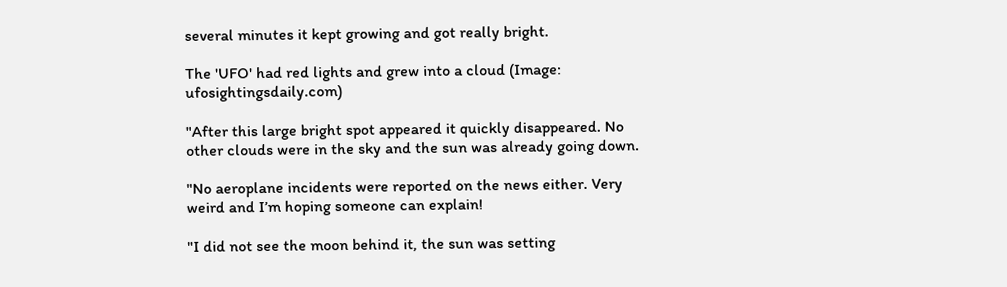several minutes it kept growing and got really bright.

The 'UFO' had red lights and grew into a cloud (Image: ufosightingsdaily.com)

"After this large bright spot appeared it quickly disappeared. No other clouds were in the sky and the sun was already going down.

"No aeroplane incidents were reported on the news either. Very weird and I’m hoping someone can explain!

"I did not see the moon behind it, the sun was setting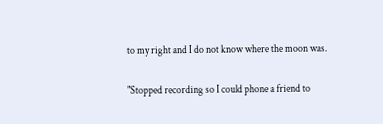to my right and I do not know where the moon was.

"Stopped recording so I could phone a friend to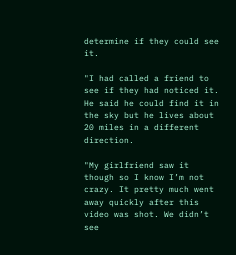determine if they could see it.

"I had called a friend to see if they had noticed it. He said he could find it in the sky but he lives about 20 miles in a different direction.

"My girlfriend saw it though so I know I’m not crazy. It pretty much went away quickly after this video was shot. We didn’t see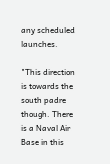any scheduled launches.

"This direction is towards the south padre though. There is a Naval Air Base in this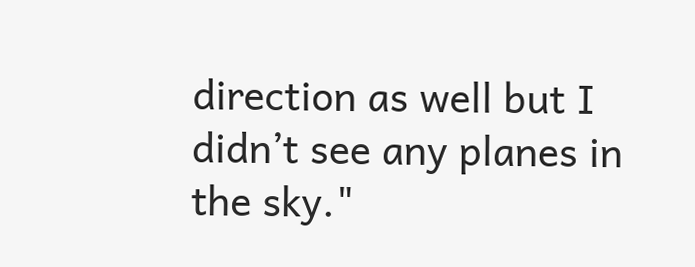direction as well but I didn’t see any planes in the sky."